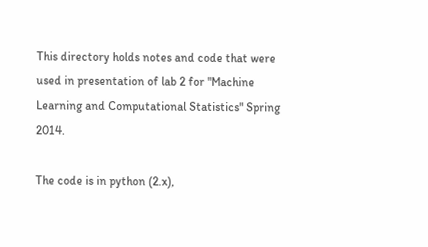This directory holds notes and code that were used in presentation of lab 2 for "Machine Learning and Computational Statistics" Spring 2014.

The code is in python (2.x),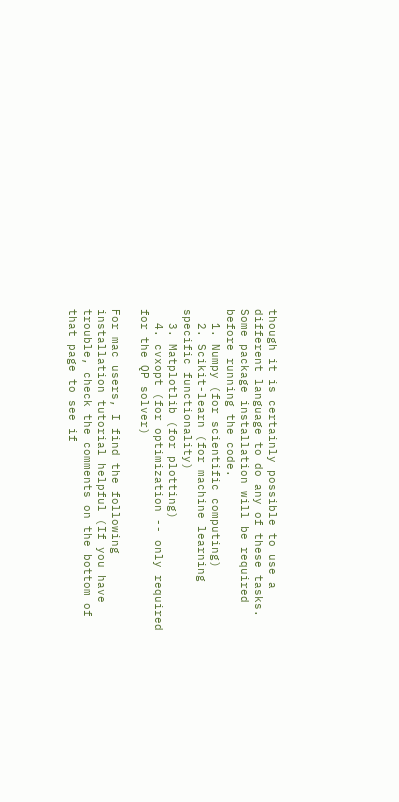though it is certainly possible to use a different language to do any of these tasks.
Some package installation will be required before running the code.
  1. Numpy (for scientific computing)
  2. Scikit-learn (for machine learning specific functionality)
  3. Matplotlib (for plotting)
  4. cvxopt (for optimization -- only required for the QP solver)

For mac users, I find the following installation tutorial helpful (If you have trouble, check the comments on the bottom of that page to see if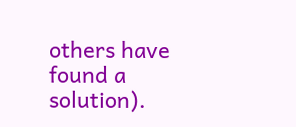others have found a solution).